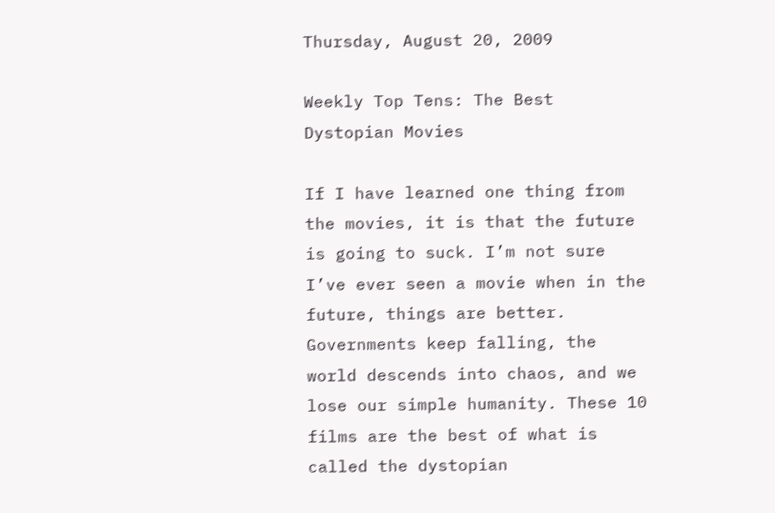Thursday, August 20, 2009

Weekly Top Tens: The Best Dystopian Movies

If I have learned one thing from the movies, it is that the future is going to suck. I’m not sure I’ve ever seen a movie when in the future, things are better. Governments keep falling, the world descends into chaos, and we lose our simple humanity. These 10 films are the best of what is called the dystopian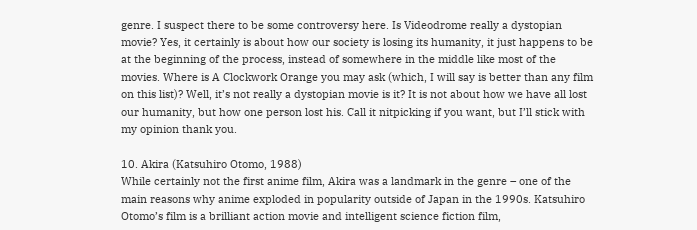genre. I suspect there to be some controversy here. Is Videodrome really a dystopian movie? Yes, it certainly is about how our society is losing its humanity, it just happens to be at the beginning of the process, instead of somewhere in the middle like most of the movies. Where is A Clockwork Orange you may ask (which, I will say is better than any film on this list)? Well, it’s not really a dystopian movie is it? It is not about how we have all lost our humanity, but how one person lost his. Call it nitpicking if you want, but I’ll stick with my opinion thank you.

10. Akira (Katsuhiro Otomo, 1988)
While certainly not the first anime film, Akira was a landmark in the genre – one of the main reasons why anime exploded in popularity outside of Japan in the 1990s. Katsuhiro Otomo’s film is a brilliant action movie and intelligent science fiction film,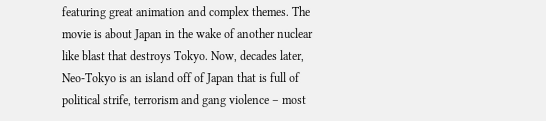featuring great animation and complex themes. The movie is about Japan in the wake of another nuclear like blast that destroys Tokyo. Now, decades later, Neo-Tokyo is an island off of Japan that is full of political strife, terrorism and gang violence – most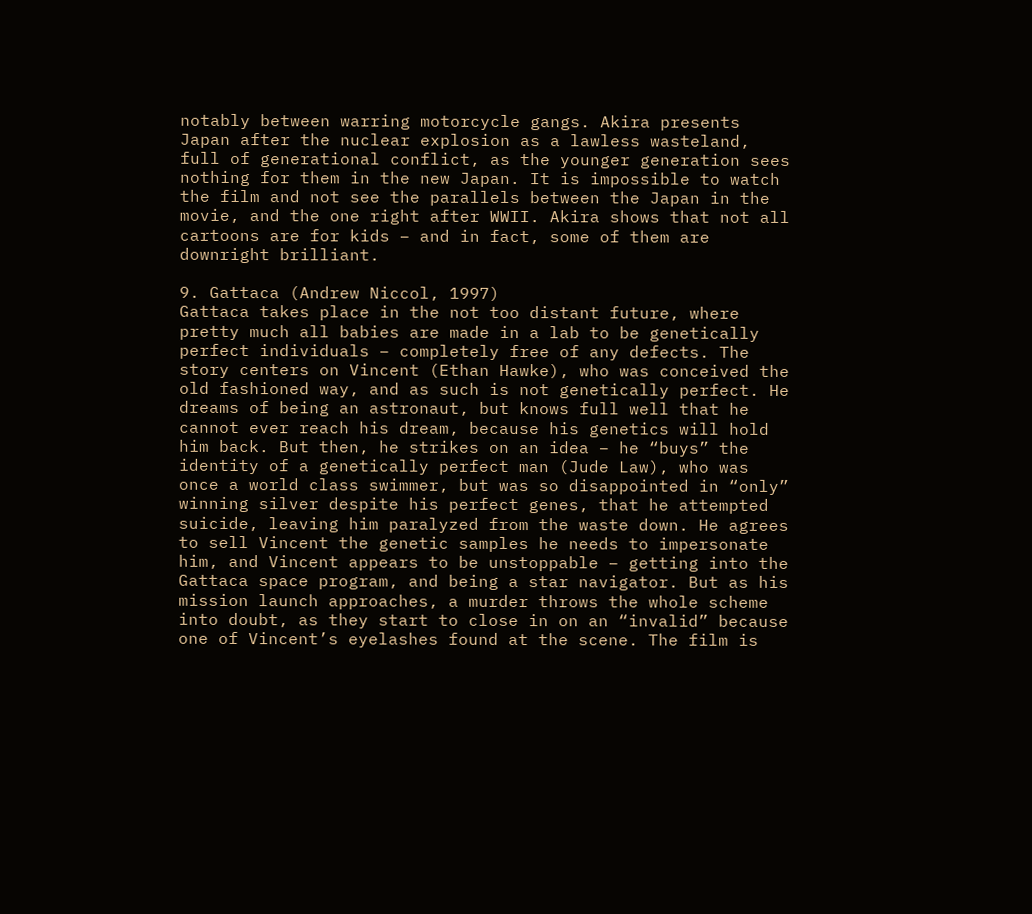notably between warring motorcycle gangs. Akira presents Japan after the nuclear explosion as a lawless wasteland, full of generational conflict, as the younger generation sees nothing for them in the new Japan. It is impossible to watch the film and not see the parallels between the Japan in the movie, and the one right after WWII. Akira shows that not all cartoons are for kids – and in fact, some of them are downright brilliant.

9. Gattaca (Andrew Niccol, 1997)
Gattaca takes place in the not too distant future, where pretty much all babies are made in a lab to be genetically perfect individuals – completely free of any defects. The story centers on Vincent (Ethan Hawke), who was conceived the old fashioned way, and as such is not genetically perfect. He dreams of being an astronaut, but knows full well that he cannot ever reach his dream, because his genetics will hold him back. But then, he strikes on an idea – he “buys” the identity of a genetically perfect man (Jude Law), who was once a world class swimmer, but was so disappointed in “only” winning silver despite his perfect genes, that he attempted suicide, leaving him paralyzed from the waste down. He agrees to sell Vincent the genetic samples he needs to impersonate him, and Vincent appears to be unstoppable – getting into the Gattaca space program, and being a star navigator. But as his mission launch approaches, a murder throws the whole scheme into doubt, as they start to close in on an “invalid” because one of Vincent’s eyelashes found at the scene. The film is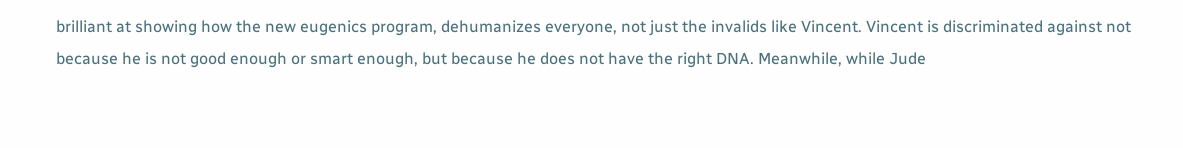brilliant at showing how the new eugenics program, dehumanizes everyone, not just the invalids like Vincent. Vincent is discriminated against not because he is not good enough or smart enough, but because he does not have the right DNA. Meanwhile, while Jude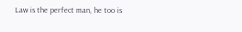Law is the perfect man, he too is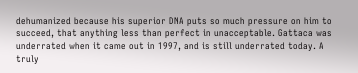dehumanized because his superior DNA puts so much pressure on him to succeed, that anything less than perfect in unacceptable. Gattaca was underrated when it came out in 1997, and is still underrated today. A truly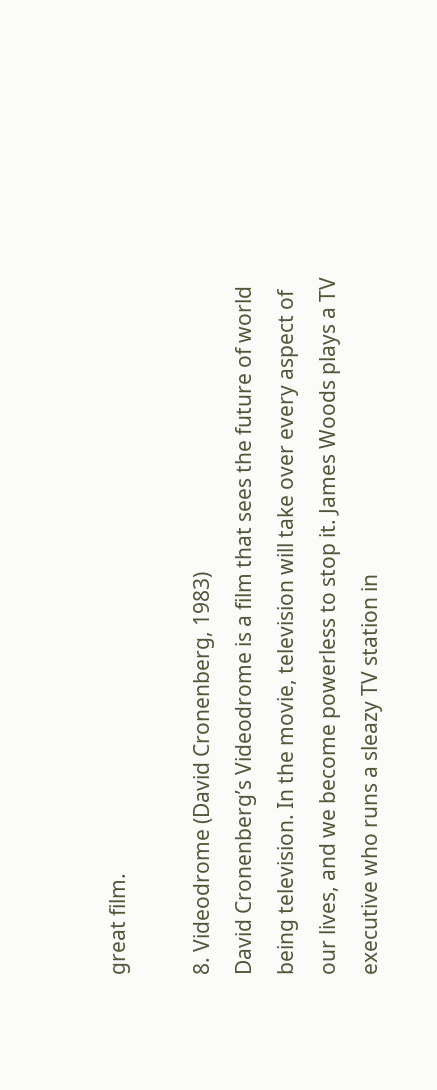great film.

8. Videodrome (David Cronenberg, 1983)
David Cronenberg’s Videodrome is a film that sees the future of world being television. In the movie, television will take over every aspect of our lives, and we become powerless to stop it. James Woods plays a TV executive who runs a sleazy TV station in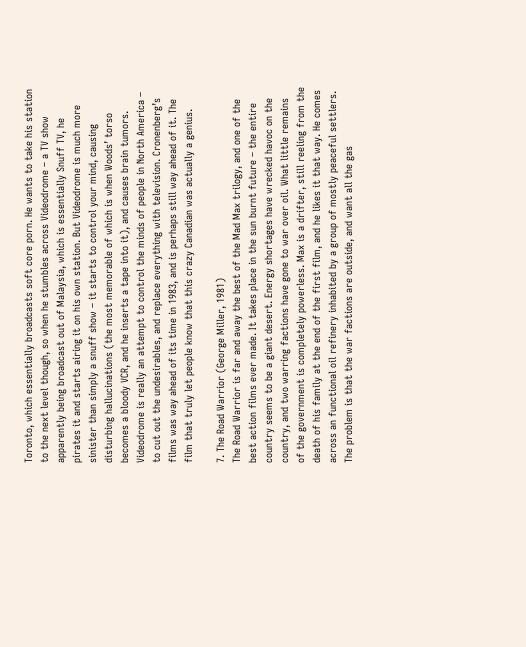Toronto, which essentially broadcasts soft core porn. He wants to take his station to the next level though, so when he stumbles across Videodrome – a TV show apparently being broadcast out of Malaysia, which is essentially Snuff TV, he pirates it and starts airing it on his own station. But Videodrome is much more sinister than simply a snuff show – it starts to control your mind, causing disturbing hallucinations (the most memorable of which is when Woods’ torso becomes a bloody VCR, and he inserts a tape into it), and causes brain tumors. Videodrome is really an attempt to control the minds of people in North America – to cut out the undesirables, and replace everything with television. Cronenberg’s films was way ahead of its time in 1983, and is perhaps still way ahead of it. The film that truly let people know that this crazy Canadian was actually a genius.

7. The Road Warrior (George Miller, 1981)
The Road Warrior is far and away the best of the Mad Max trilogy, and one of the best action films ever made. It takes place in the sun burnt future – the entire country seems to be a giant desert. Energy shortages have wrecked havoc on the country, and two warring factions have gone to war over oil. What little remains of the government is completely powerless. Max is a drifter, still reeling from the death of his family at the end of the first film, and he likes it that way. He comes across an functional oil refinery inhabited by a group of mostly peaceful settlers. The problem is that the war factions are outside, and want all the gas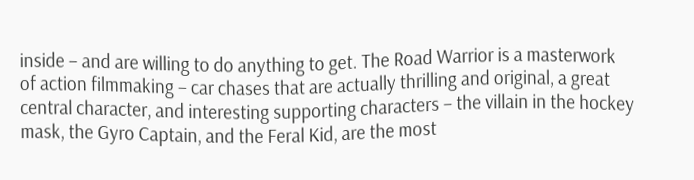inside – and are willing to do anything to get. The Road Warrior is a masterwork of action filmmaking – car chases that are actually thrilling and original, a great central character, and interesting supporting characters – the villain in the hockey mask, the Gyro Captain, and the Feral Kid, are the most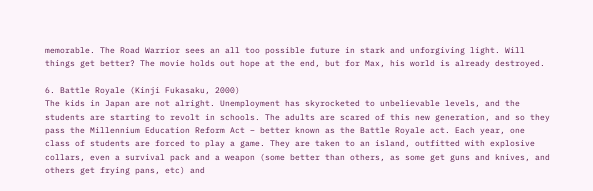memorable. The Road Warrior sees an all too possible future in stark and unforgiving light. Will things get better? The movie holds out hope at the end, but for Max, his world is already destroyed.

6. Battle Royale (Kinji Fukasaku, 2000)
The kids in Japan are not alright. Unemployment has skyrocketed to unbelievable levels, and the students are starting to revolt in schools. The adults are scared of this new generation, and so they pass the Millennium Education Reform Act – better known as the Battle Royale act. Each year, one class of students are forced to play a game. They are taken to an island, outfitted with explosive collars, even a survival pack and a weapon (some better than others, as some get guns and knives, and others get frying pans, etc) and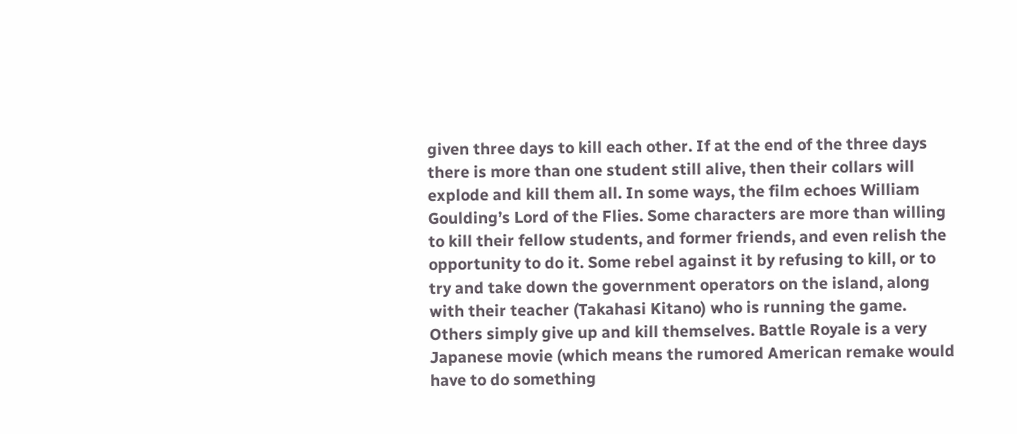given three days to kill each other. If at the end of the three days there is more than one student still alive, then their collars will explode and kill them all. In some ways, the film echoes William Goulding’s Lord of the Flies. Some characters are more than willing to kill their fellow students, and former friends, and even relish the opportunity to do it. Some rebel against it by refusing to kill, or to try and take down the government operators on the island, along with their teacher (Takahasi Kitano) who is running the game. Others simply give up and kill themselves. Battle Royale is a very Japanese movie (which means the rumored American remake would have to do something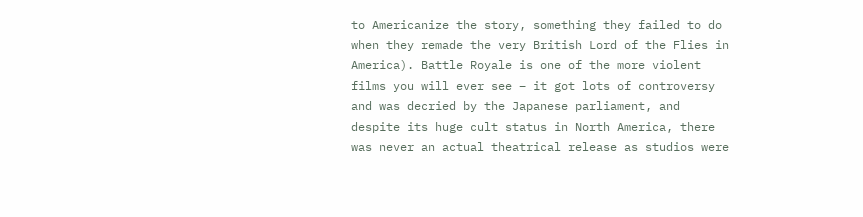to Americanize the story, something they failed to do when they remade the very British Lord of the Flies in America). Battle Royale is one of the more violent films you will ever see – it got lots of controversy and was decried by the Japanese parliament, and despite its huge cult status in North America, there was never an actual theatrical release as studios were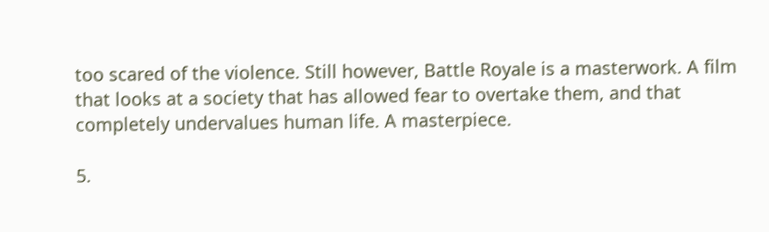too scared of the violence. Still however, Battle Royale is a masterwork. A film that looks at a society that has allowed fear to overtake them, and that completely undervalues human life. A masterpiece.

5.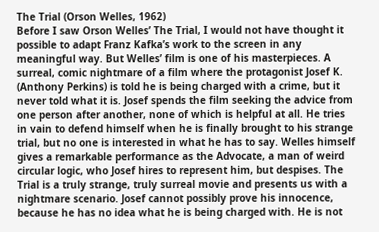The Trial (Orson Welles, 1962)
Before I saw Orson Welles’ The Trial, I would not have thought it possible to adapt Franz Kafka’s work to the screen in any meaningful way. But Welles’ film is one of his masterpieces. A surreal, comic nightmare of a film where the protagonist Josef K. (Anthony Perkins) is told he is being charged with a crime, but it never told what it is. Josef spends the film seeking the advice from one person after another, none of which is helpful at all. He tries in vain to defend himself when he is finally brought to his strange trial, but no one is interested in what he has to say. Welles himself gives a remarkable performance as the Advocate, a man of weird circular logic, who Josef hires to represent him, but despises. The Trial is a truly strange, truly surreal movie and presents us with a nightmare scenario. Josef cannot possibly prove his innocence, because he has no idea what he is being charged with. He is not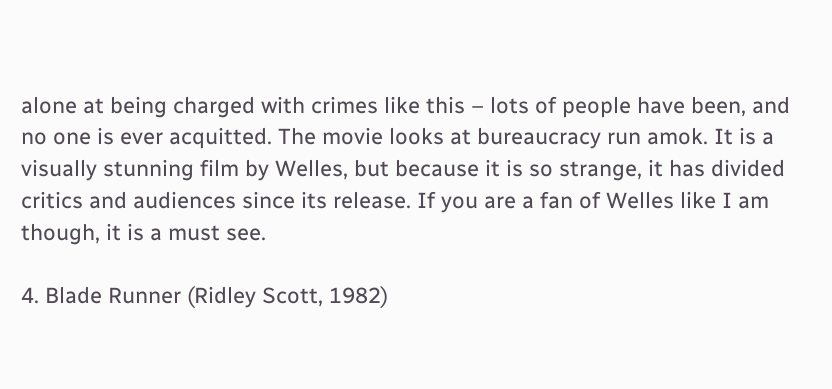alone at being charged with crimes like this – lots of people have been, and no one is ever acquitted. The movie looks at bureaucracy run amok. It is a visually stunning film by Welles, but because it is so strange, it has divided critics and audiences since its release. If you are a fan of Welles like I am though, it is a must see.

4. Blade Runner (Ridley Scott, 1982)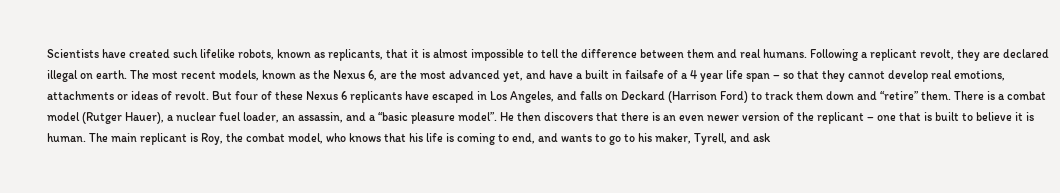Scientists have created such lifelike robots, known as replicants, that it is almost impossible to tell the difference between them and real humans. Following a replicant revolt, they are declared illegal on earth. The most recent models, known as the Nexus 6, are the most advanced yet, and have a built in failsafe of a 4 year life span – so that they cannot develop real emotions, attachments or ideas of revolt. But four of these Nexus 6 replicants have escaped in Los Angeles, and falls on Deckard (Harrison Ford) to track them down and “retire” them. There is a combat model (Rutger Hauer), a nuclear fuel loader, an assassin, and a “basic pleasure model”. He then discovers that there is an even newer version of the replicant – one that is built to believe it is human. The main replicant is Roy, the combat model, who knows that his life is coming to end, and wants to go to his maker, Tyrell, and ask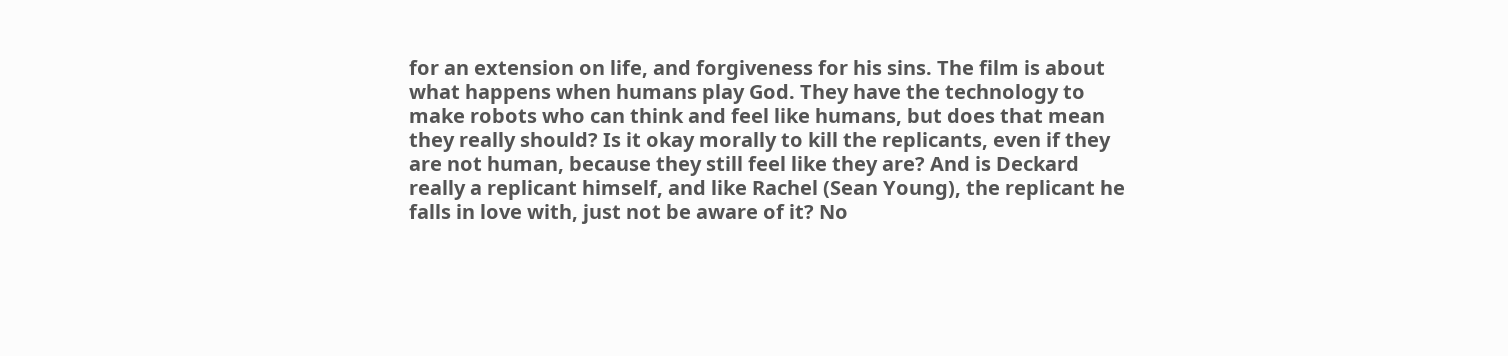for an extension on life, and forgiveness for his sins. The film is about what happens when humans play God. They have the technology to make robots who can think and feel like humans, but does that mean they really should? Is it okay morally to kill the replicants, even if they are not human, because they still feel like they are? And is Deckard really a replicant himself, and like Rachel (Sean Young), the replicant he falls in love with, just not be aware of it? No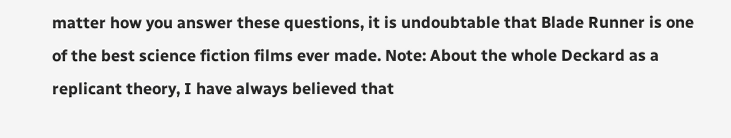matter how you answer these questions, it is undoubtable that Blade Runner is one of the best science fiction films ever made. Note: About the whole Deckard as a replicant theory, I have always believed that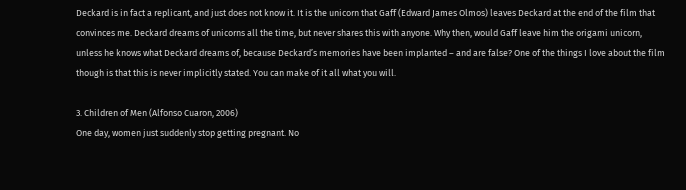Deckard is in fact a replicant, and just does not know it. It is the unicorn that Gaff (Edward James Olmos) leaves Deckard at the end of the film that convinces me. Deckard dreams of unicorns all the time, but never shares this with anyone. Why then, would Gaff leave him the origami unicorn, unless he knows what Deckard dreams of, because Deckard’s memories have been implanted – and are false? One of the things I love about the film though is that this is never implicitly stated. You can make of it all what you will.

3. Children of Men (Alfonso Cuaron, 2006)
One day, women just suddenly stop getting pregnant. No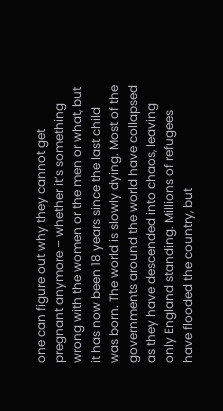one can figure out why they cannot get pregnant anymore – whether it’s something wrong with the women or the men or what, but it has now been 18 years since the last child was born. The world is slowly dying. Most of the governments around the world have collapsed as they have descended into chaos, leaving only England standing. Millions of refugees have flooded the country, but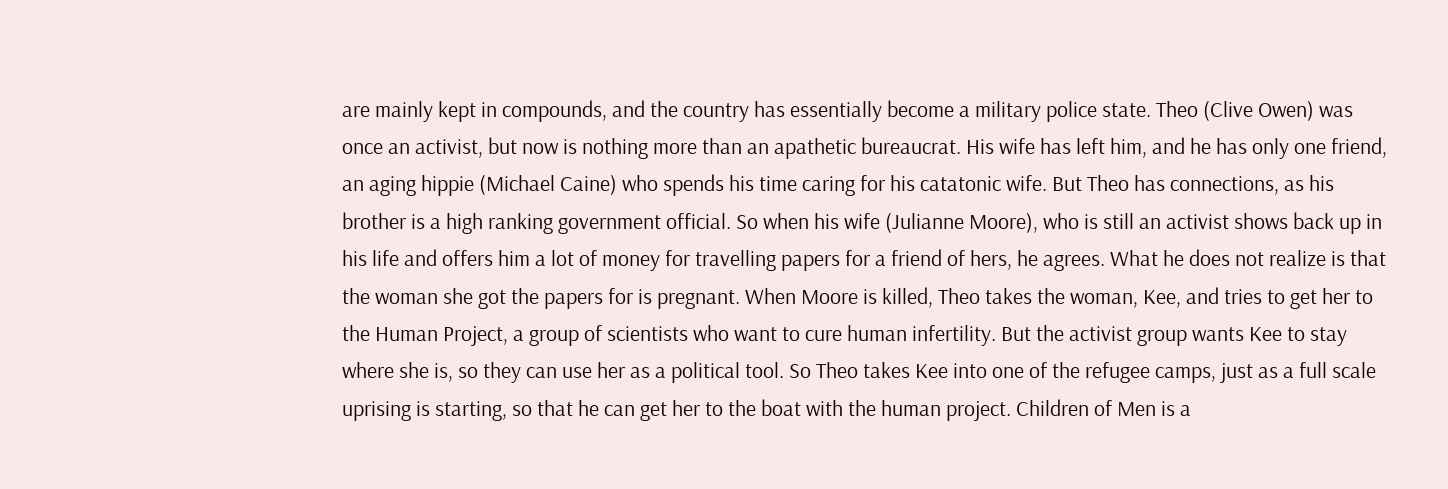are mainly kept in compounds, and the country has essentially become a military police state. Theo (Clive Owen) was once an activist, but now is nothing more than an apathetic bureaucrat. His wife has left him, and he has only one friend, an aging hippie (Michael Caine) who spends his time caring for his catatonic wife. But Theo has connections, as his brother is a high ranking government official. So when his wife (Julianne Moore), who is still an activist shows back up in his life and offers him a lot of money for travelling papers for a friend of hers, he agrees. What he does not realize is that the woman she got the papers for is pregnant. When Moore is killed, Theo takes the woman, Kee, and tries to get her to the Human Project, a group of scientists who want to cure human infertility. But the activist group wants Kee to stay where she is, so they can use her as a political tool. So Theo takes Kee into one of the refugee camps, just as a full scale uprising is starting, so that he can get her to the boat with the human project. Children of Men is a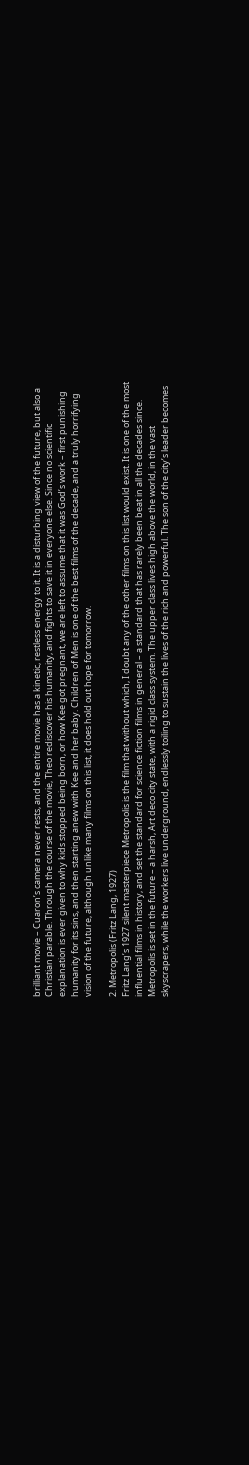brilliant movie – Cuaron’s camera never rests, and the entire movie has a kinetic, restless energy to it. It is a disturbing view of the future, but also a Christian parable. Through the course of the movie, Theo rediscover his humanity, and fights to save it in everyone else. Since no scientific explanation is ever given to why kids stopped being born, or how Kee got pregnant, we are left to assume that it was God’s work – first punishing humanity for its sins, and then starting anew with Kee and her baby. Children of Men is one of the best films of the decade, and a truly horrifying vision of the future, although unlike many films on this list, it does hold out hope for tomorrow.

2. Metropolis (Fritz Lang, 1927)
Fritz Lang’s 1927 silent masterpiece Metropolis is the film that without which, I doubt any of the other films on this list would exist. It is one of the most influential films in history, and set the standard for science fiction films in general – a standard that has rarely been beat in all the decades since. Metropolis is set in the future – a harsh, Art deco city state, with a rigid class system. The upper class lives high above the world, in the vast skyscrapers, while the workers live underground, endlessly toiling to sustain the lives of the rich and powerful. The son of the city’s leader becomes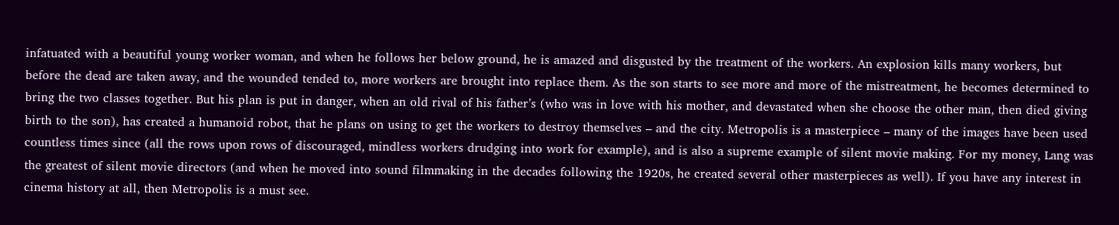infatuated with a beautiful young worker woman, and when he follows her below ground, he is amazed and disgusted by the treatment of the workers. An explosion kills many workers, but before the dead are taken away, and the wounded tended to, more workers are brought into replace them. As the son starts to see more and more of the mistreatment, he becomes determined to bring the two classes together. But his plan is put in danger, when an old rival of his father’s (who was in love with his mother, and devastated when she choose the other man, then died giving birth to the son), has created a humanoid robot, that he plans on using to get the workers to destroy themselves – and the city. Metropolis is a masterpiece – many of the images have been used countless times since (all the rows upon rows of discouraged, mindless workers drudging into work for example), and is also a supreme example of silent movie making. For my money, Lang was the greatest of silent movie directors (and when he moved into sound filmmaking in the decades following the 1920s, he created several other masterpieces as well). If you have any interest in cinema history at all, then Metropolis is a must see.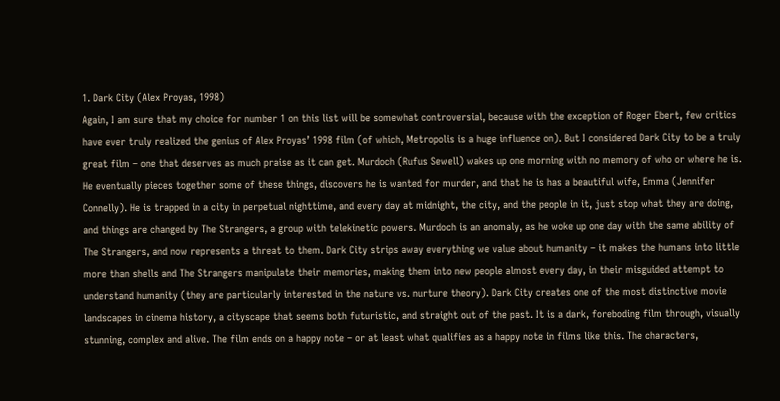1. Dark City (Alex Proyas, 1998)
Again, I am sure that my choice for number 1 on this list will be somewhat controversial, because with the exception of Roger Ebert, few critics have ever truly realized the genius of Alex Proyas’ 1998 film (of which, Metropolis is a huge influence on). But I considered Dark City to be a truly great film – one that deserves as much praise as it can get. Murdoch (Rufus Sewell) wakes up one morning with no memory of who or where he is. He eventually pieces together some of these things, discovers he is wanted for murder, and that he is has a beautiful wife, Emma (Jennifer Connelly). He is trapped in a city in perpetual nighttime, and every day at midnight, the city, and the people in it, just stop what they are doing, and things are changed by The Strangers, a group with telekinetic powers. Murdoch is an anomaly, as he woke up one day with the same ability of The Strangers, and now represents a threat to them. Dark City strips away everything we value about humanity – it makes the humans into little more than shells and The Strangers manipulate their memories, making them into new people almost every day, in their misguided attempt to understand humanity (they are particularly interested in the nature vs. nurture theory). Dark City creates one of the most distinctive movie landscapes in cinema history, a cityscape that seems both futuristic, and straight out of the past. It is a dark, foreboding film through, visually stunning, complex and alive. The film ends on a happy note – or at least what qualifies as a happy note in films like this. The characters,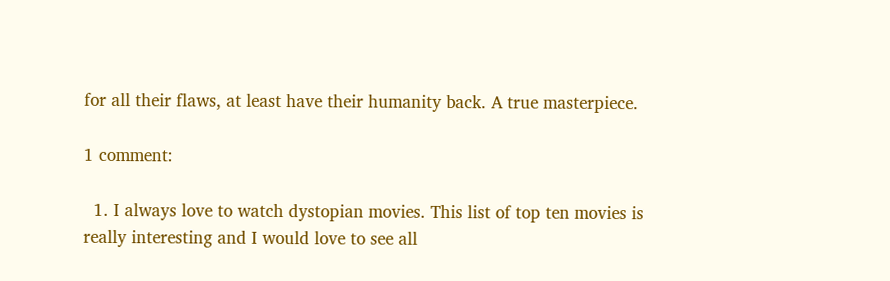for all their flaws, at least have their humanity back. A true masterpiece.

1 comment:

  1. I always love to watch dystopian movies. This list of top ten movies is really interesting and I would love to see all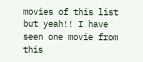movies of this list but yeah!! I have seen one movie from this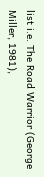list i.e. The Road Warrior (George Miller, 1981),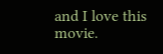and I love this movie.